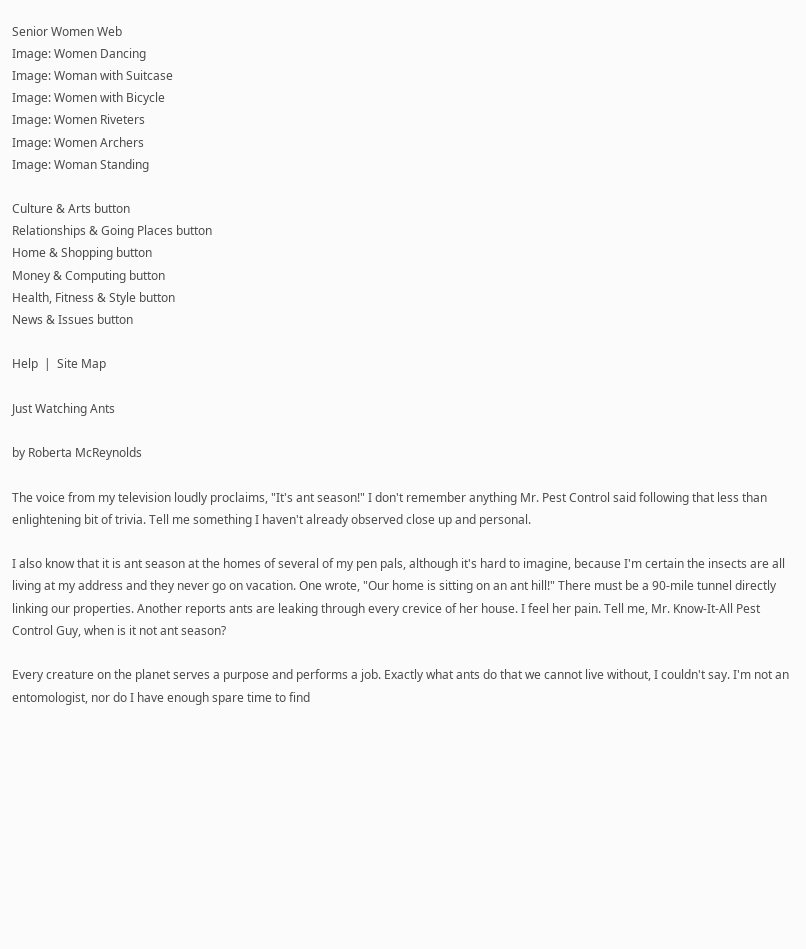Senior Women Web
Image: Women Dancing
Image: Woman with Suitcase
Image: Women with Bicycle
Image: Women Riveters
Image: Women Archers
Image: Woman Standing

Culture & Arts button
Relationships & Going Places button
Home & Shopping button
Money & Computing button
Health, Fitness & Style button
News & Issues button

Help  |  Site Map

Just Watching Ants

by Roberta McReynolds

The voice from my television loudly proclaims, "It's ant season!" I don't remember anything Mr. Pest Control said following that less than enlightening bit of trivia. Tell me something I haven't already observed close up and personal.

I also know that it is ant season at the homes of several of my pen pals, although it's hard to imagine, because I'm certain the insects are all living at my address and they never go on vacation. One wrote, "Our home is sitting on an ant hill!" There must be a 90-mile tunnel directly linking our properties. Another reports ants are leaking through every crevice of her house. I feel her pain. Tell me, Mr. Know-It-All Pest Control Guy, when is it not ant season?

Every creature on the planet serves a purpose and performs a job. Exactly what ants do that we cannot live without, I couldn't say. I'm not an entomologist, nor do I have enough spare time to find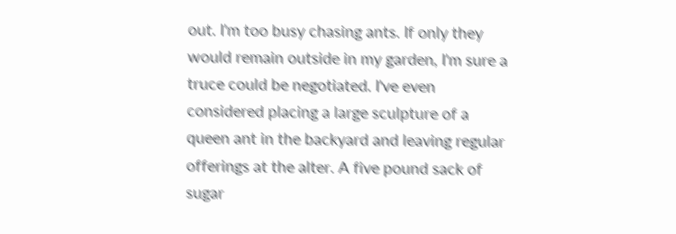out. I'm too busy chasing ants. If only they would remain outside in my garden, I'm sure a truce could be negotiated. I've even considered placing a large sculpture of a queen ant in the backyard and leaving regular offerings at the alter. A five pound sack of sugar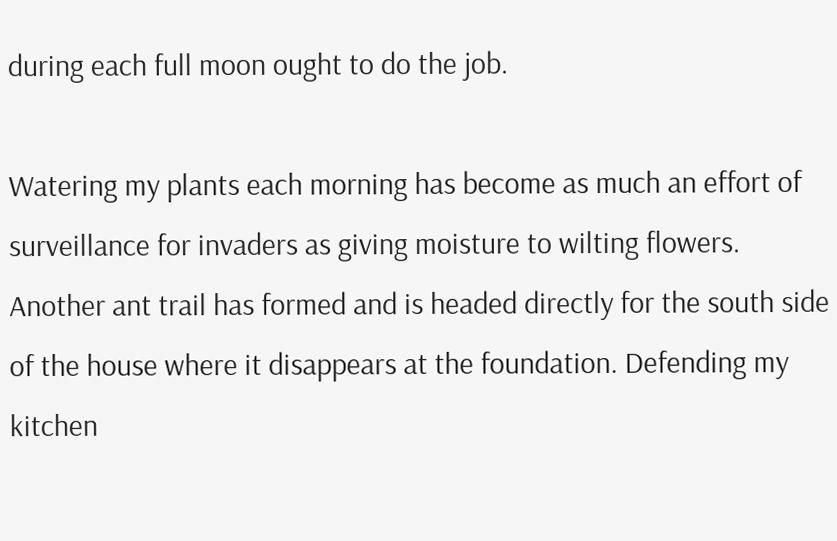during each full moon ought to do the job.

Watering my plants each morning has become as much an effort of surveillance for invaders as giving moisture to wilting flowers. Another ant trail has formed and is headed directly for the south side of the house where it disappears at the foundation. Defending my kitchen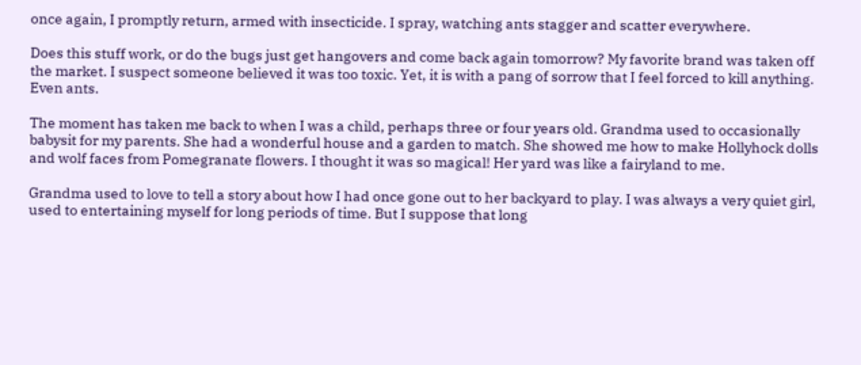once again, I promptly return, armed with insecticide. I spray, watching ants stagger and scatter everywhere.

Does this stuff work, or do the bugs just get hangovers and come back again tomorrow? My favorite brand was taken off the market. I suspect someone believed it was too toxic. Yet, it is with a pang of sorrow that I feel forced to kill anything. Even ants.

The moment has taken me back to when I was a child, perhaps three or four years old. Grandma used to occasionally babysit for my parents. She had a wonderful house and a garden to match. She showed me how to make Hollyhock dolls and wolf faces from Pomegranate flowers. I thought it was so magical! Her yard was like a fairyland to me.

Grandma used to love to tell a story about how I had once gone out to her backyard to play. I was always a very quiet girl, used to entertaining myself for long periods of time. But I suppose that long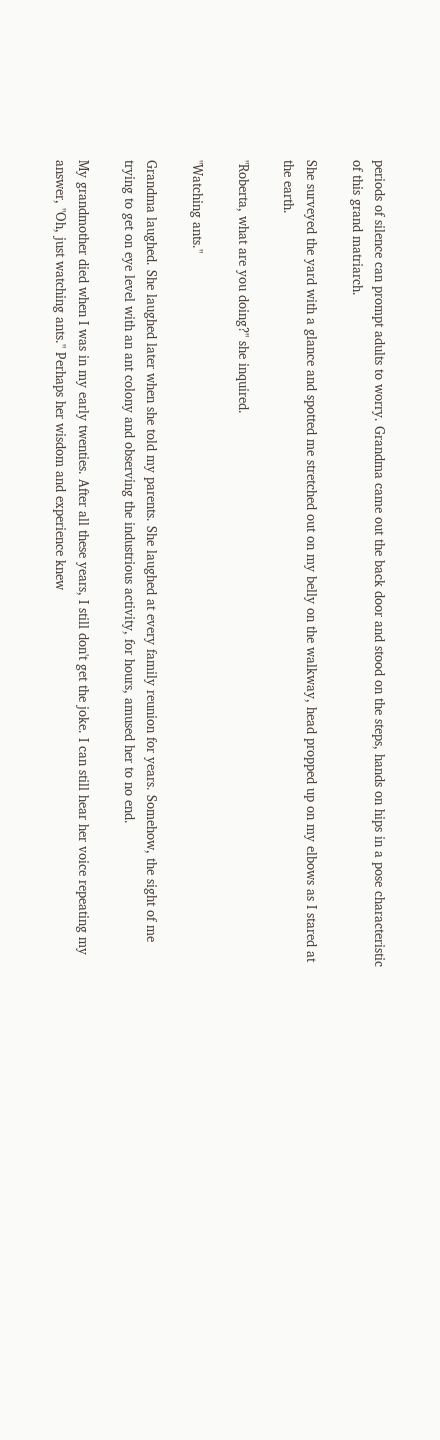periods of silence can prompt adults to worry. Grandma came out the back door and stood on the steps, hands on hips in a pose characteristic of this grand matriarch.

She surveyed the yard with a glance and spotted me stretched out on my belly on the walkway, head propped up on my elbows as I stared at the earth.

"Roberta, what are you doing?" she inquired.

"Watching ants."

Grandma laughed. She laughed later when she told my parents. She laughed at every family reunion for years. Somehow, the sight of me trying to get on eye level with an ant colony and observing the industrious activity, for hours, amused her to no end.

My grandmother died when I was in my early twenties. After all these years, I still don't get the joke. I can still hear her voice repeating my answer, "Oh, just watching ants." Perhaps her wisdom and experience knew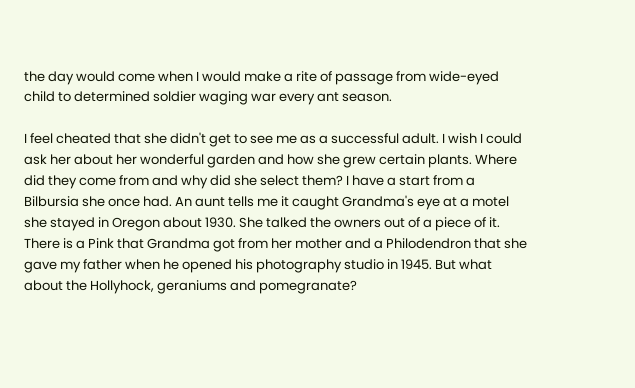the day would come when I would make a rite of passage from wide-eyed child to determined soldier waging war every ant season.

I feel cheated that she didn't get to see me as a successful adult. I wish I could ask her about her wonderful garden and how she grew certain plants. Where did they come from and why did she select them? I have a start from a Bilbursia she once had. An aunt tells me it caught Grandma's eye at a motel she stayed in Oregon about 1930. She talked the owners out of a piece of it. There is a Pink that Grandma got from her mother and a Philodendron that she gave my father when he opened his photography studio in 1945. But what about the Hollyhock, geraniums and pomegranate?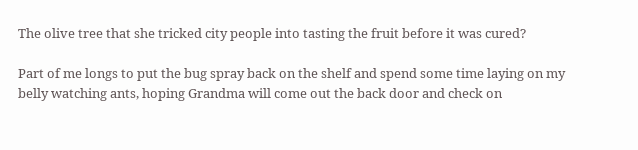The olive tree that she tricked city people into tasting the fruit before it was cured?

Part of me longs to put the bug spray back on the shelf and spend some time laying on my belly watching ants, hoping Grandma will come out the back door and check on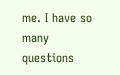me. I have so many questions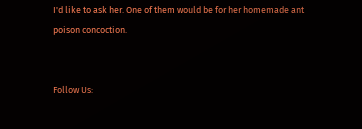I'd like to ask her. One of them would be for her homemade ant poison concoction.


Follow Us: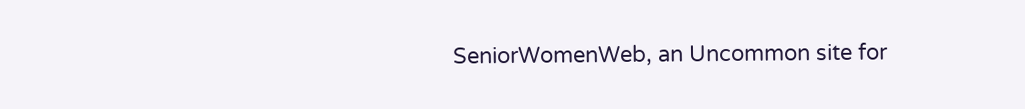SeniorWomenWeb, an Uncommon site for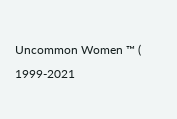Uncommon Women ™ ( 1999-2021